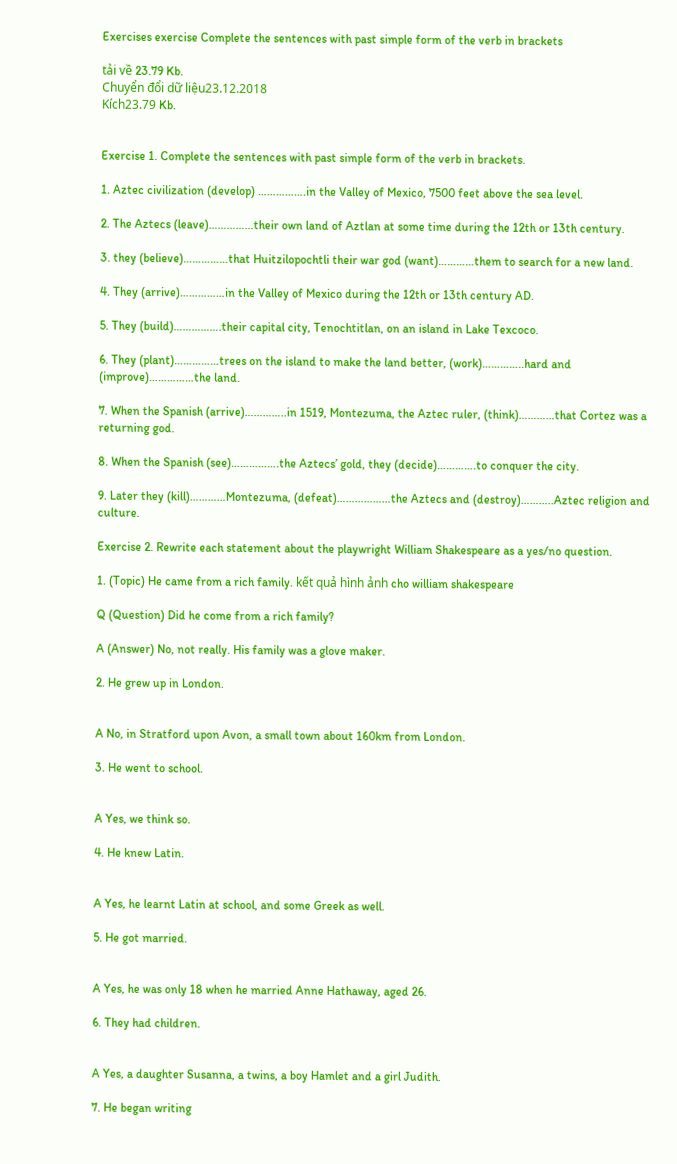Exercises exercise Complete the sentences with past simple form of the verb in brackets

tải về 23.79 Kb.
Chuyển đổi dữ liệu23.12.2018
Kích23.79 Kb.


Exercise 1. Complete the sentences with past simple form of the verb in brackets.

1. Aztec civilization (develop) …………….in the Valley of Mexico, 7500 feet above the sea level.

2. The Aztecs (leave)……………their own land of Aztlan at some time during the 12th or 13th century.

3. they (believe)……………that Huitzilopochtli their war god (want)…………them to search for a new land.

4. They (arrive)……………in the Valley of Mexico during the 12th or 13th century AD.

5. They (build)…………….their capital city, Tenochtitlan, on an island in Lake Texcoco.

6. They (plant)……………trees on the island to make the land better, (work)…………..hard and (improve)……………the land.

7. When the Spanish (arrive)…………..in 1519, Montezuma, the Aztec ruler, (think)…………that Cortez was a returning god.

8. When the Spanish (see)…………….the Aztecs’ gold, they (decide)………….to conquer the city.

9. Later they (kill)…………Montezuma, (defeat)………………the Aztecs and (destroy)………..Aztec religion and culture.

Exercise 2. Rewrite each statement about the playwright William Shakespeare as a yes/no question.

1. (Topic) He came from a rich family. kết quả hình ảnh cho william shakespeare

Q (Question) Did he come from a rich family?

A (Answer) No, not really. His family was a glove maker.

2. He grew up in London.


A No, in Stratford upon Avon, a small town about 160km from London.

3. He went to school.


A Yes, we think so.

4. He knew Latin.


A Yes, he learnt Latin at school, and some Greek as well.

5. He got married.


A Yes, he was only 18 when he married Anne Hathaway, aged 26.

6. They had children.


A Yes, a daughter Susanna, a twins, a boy Hamlet and a girl Judith.

7. He began writing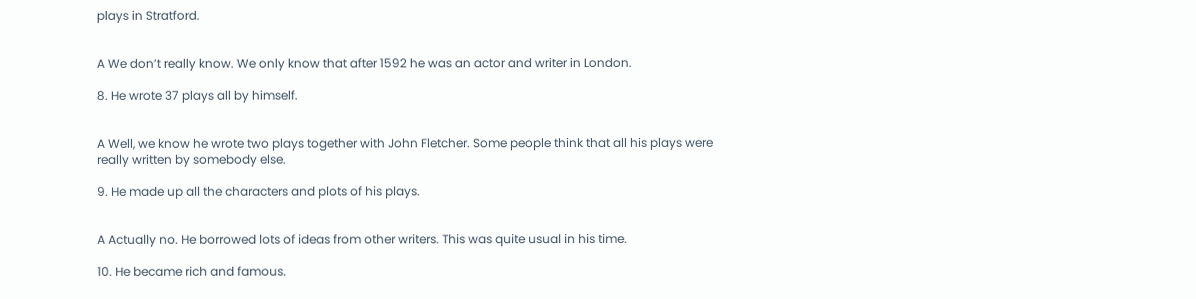plays in Stratford.


A We don’t really know. We only know that after 1592 he was an actor and writer in London.

8. He wrote 37 plays all by himself.


A Well, we know he wrote two plays together with John Fletcher. Some people think that all his plays were really written by somebody else.

9. He made up all the characters and plots of his plays.


A Actually no. He borrowed lots of ideas from other writers. This was quite usual in his time.

10. He became rich and famous.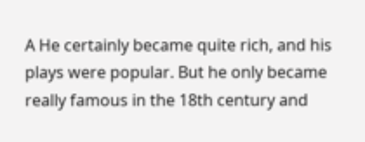A He certainly became quite rich, and his plays were popular. But he only became really famous in the 18th century and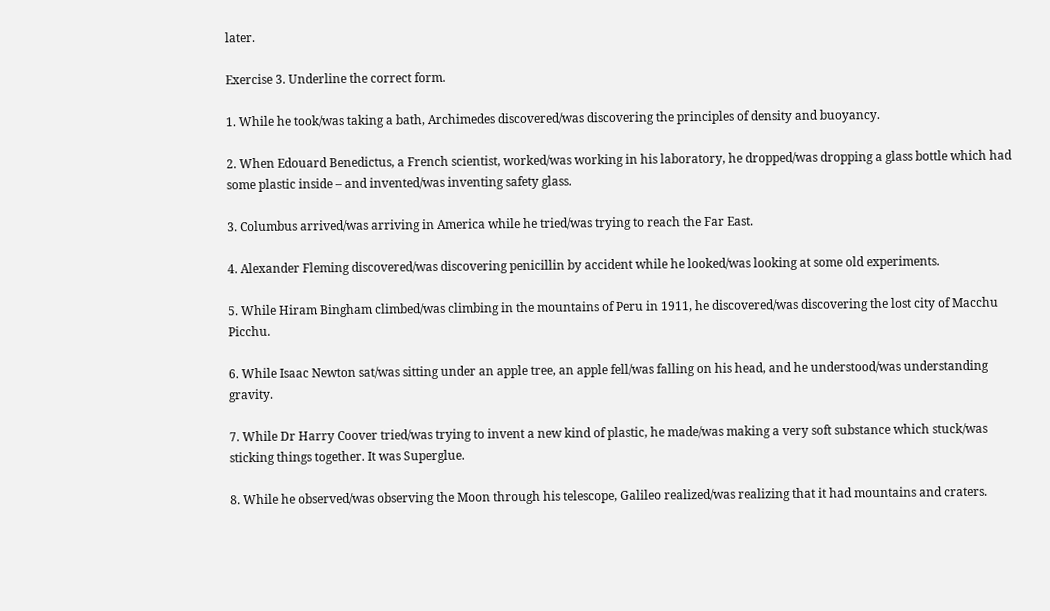later.

Exercise 3. Underline the correct form.

1. While he took/was taking a bath, Archimedes discovered/was discovering the principles of density and buoyancy.

2. When Edouard Benedictus, a French scientist, worked/was working in his laboratory, he dropped/was dropping a glass bottle which had some plastic inside – and invented/was inventing safety glass.

3. Columbus arrived/was arriving in America while he tried/was trying to reach the Far East.

4. Alexander Fleming discovered/was discovering penicillin by accident while he looked/was looking at some old experiments.

5. While Hiram Bingham climbed/was climbing in the mountains of Peru in 1911, he discovered/was discovering the lost city of Macchu Picchu.

6. While Isaac Newton sat/was sitting under an apple tree, an apple fell/was falling on his head, and he understood/was understanding gravity.

7. While Dr Harry Coover tried/was trying to invent a new kind of plastic, he made/was making a very soft substance which stuck/was sticking things together. It was Superglue.

8. While he observed/was observing the Moon through his telescope, Galileo realized/was realizing that it had mountains and craters.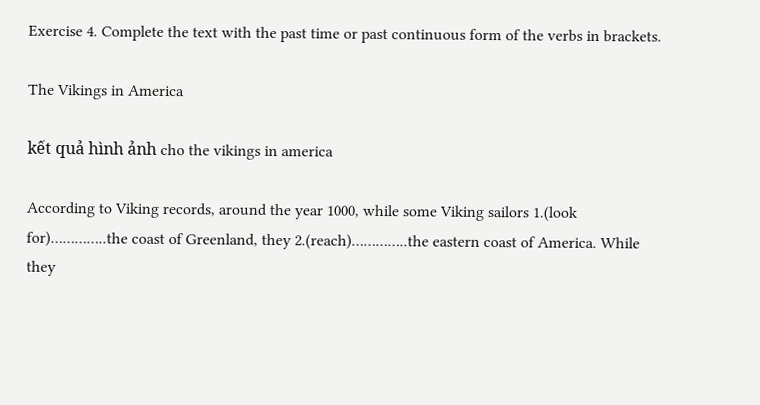Exercise 4. Complete the text with the past time or past continuous form of the verbs in brackets.

The Vikings in America

kết quả hình ảnh cho the vikings in america

According to Viking records, around the year 1000, while some Viking sailors 1.(look for)…………..the coast of Greenland, they 2.(reach)…………..the eastern coast of America. While they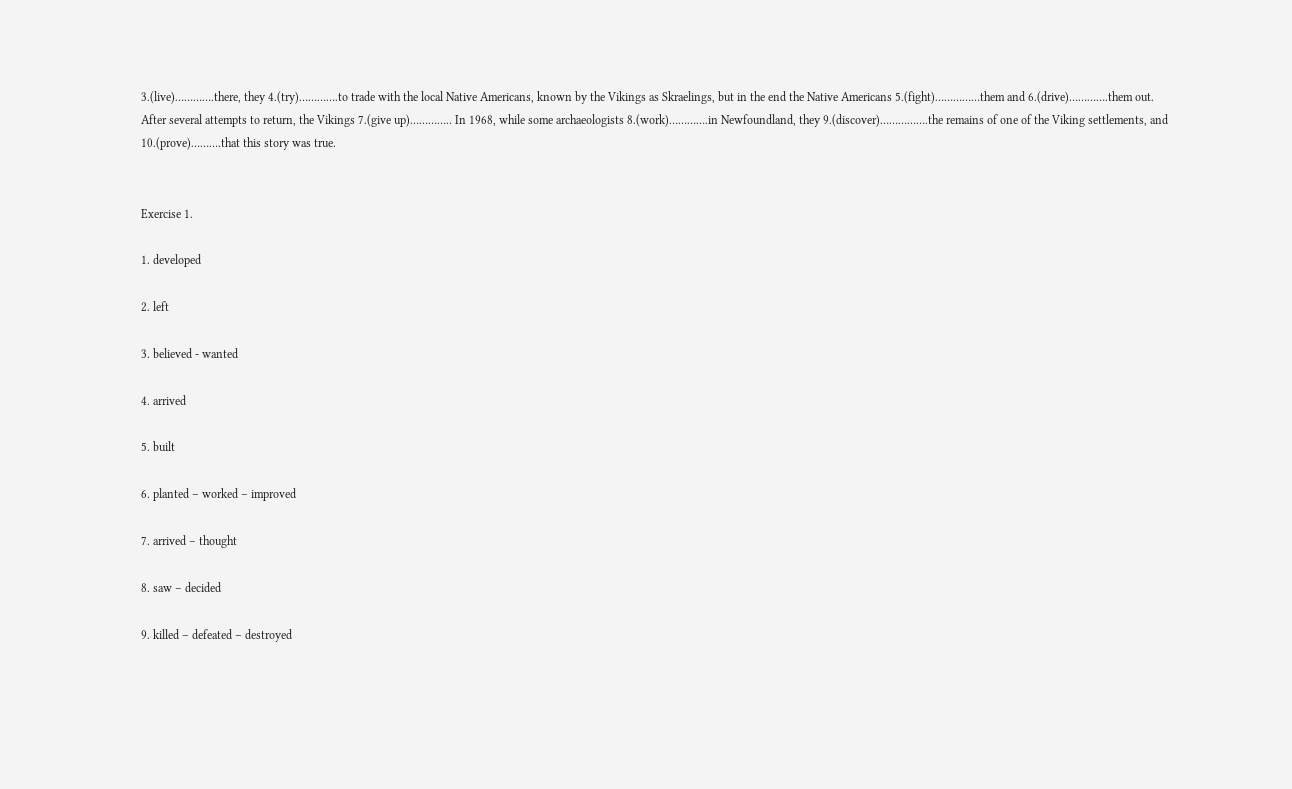3.(live)………….there, they 4.(try)………….to trade with the local Native Americans, known by the Vikings as Skraelings, but in the end the Native Americans 5.(fight)……………them and 6.(drive)………….them out. After several attempts to return, the Vikings 7.(give up)………….. In 1968, while some archaeologists 8.(work)………….in Newfoundland, they 9.(discover)…………….the remains of one of the Viking settlements, and 10.(prove)……….that this story was true.


Exercise 1.

1. developed

2. left

3. believed - wanted

4. arrived

5. built

6. planted – worked – improved

7. arrived – thought

8. saw – decided

9. killed – defeated – destroyed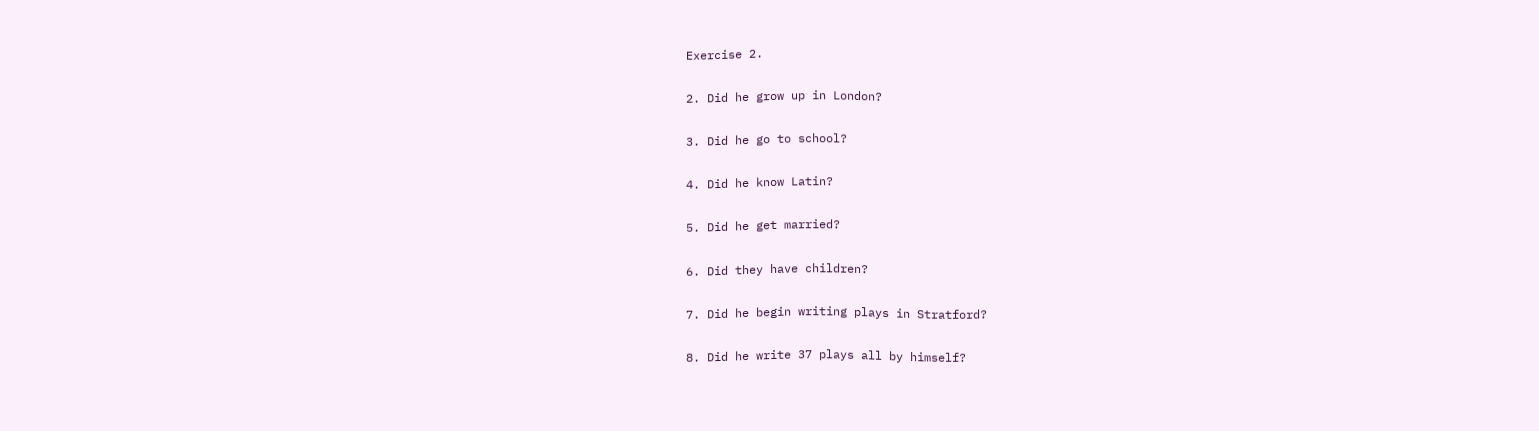Exercise 2.

2. Did he grow up in London?

3. Did he go to school?

4. Did he know Latin?

5. Did he get married?

6. Did they have children?

7. Did he begin writing plays in Stratford?

8. Did he write 37 plays all by himself?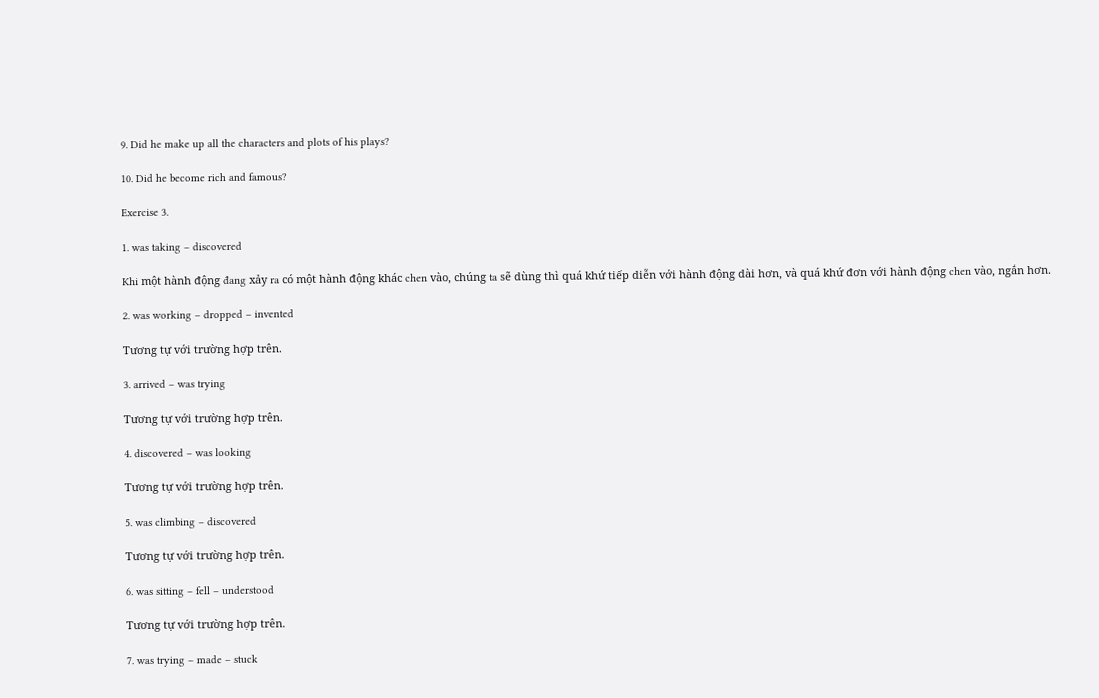9. Did he make up all the characters and plots of his plays?

10. Did he become rich and famous?

Exercise 3.

1. was taking – discovered

Khi một hành động đang xảy ra có một hành động khác chen vào, chúng ta sẽ dùng thì quá khứ tiếp diễn với hành động dài hơn, và quá khứ đơn với hành động chen vào, ngắn hơn.

2. was working – dropped – invented

Tương tự với trường hợp trên.

3. arrived – was trying

Tương tự với trường hợp trên.

4. discovered – was looking

Tương tự với trường hợp trên.

5. was climbing – discovered

Tương tự với trường hợp trên.

6. was sitting – fell – understood

Tương tự với trường hợp trên.

7. was trying – made – stuck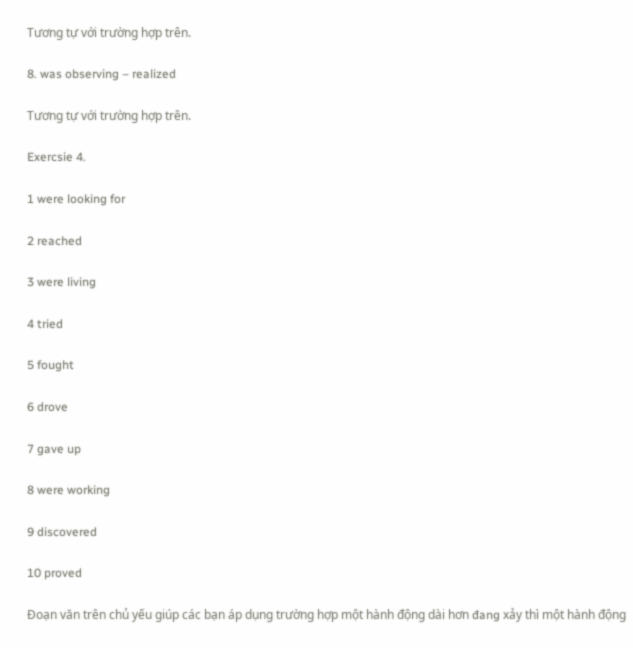Tương tự với trường hợp trên.

8. was observing – realized

Tương tự với trường hợp trên.

Exercsie 4.

1 were looking for

2 reached

3 were living

4 tried

5 fought

6 drove

7 gave up

8 were working

9 discovered

10 proved

Đoạn văn trên chủ yếu giúp các bạn áp dụng trường hợp một hành động dài hơn đang xảy thì một hành động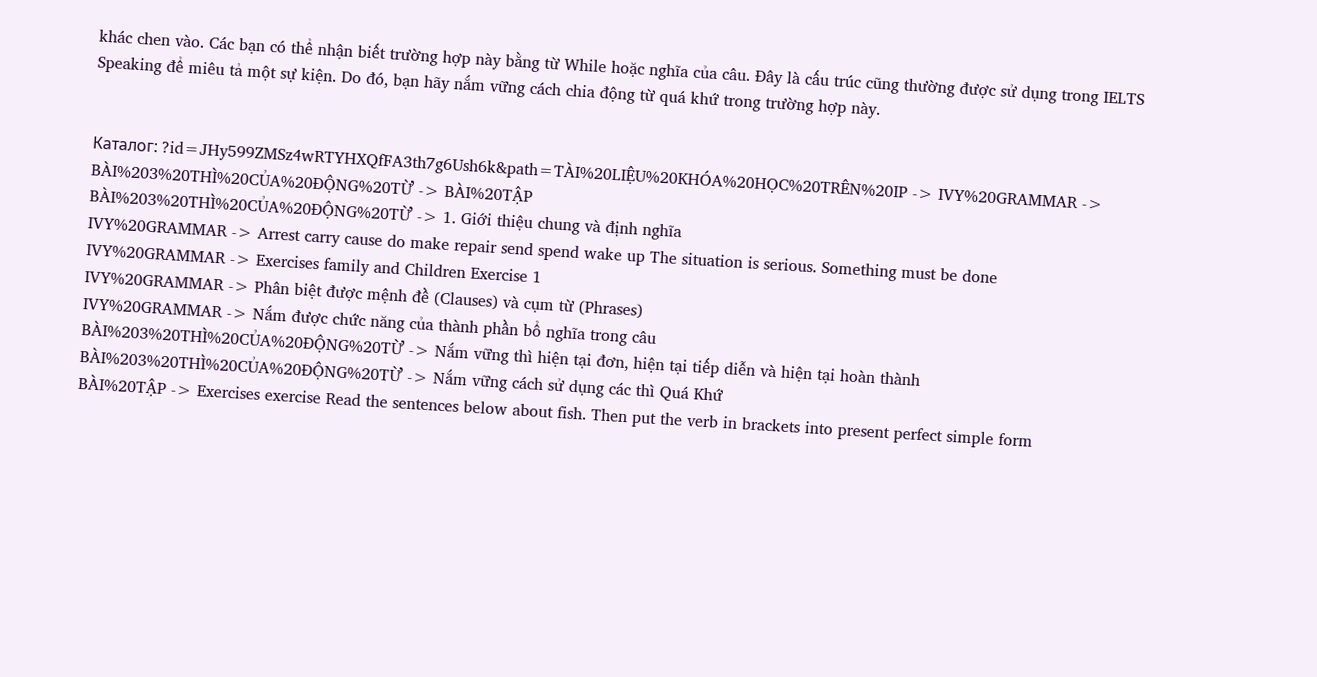khác chen vào. Các bạn có thể nhận biết trường hợp này bằng từ While hoặc nghĩa của câu. Đây là cấu trúc cũng thường được sử dụng trong IELTS Speaking để miêu tả một sự kiện. Do đó, bạn hãy nắm vững cách chia động từ quá khứ trong trường hợp này.


Каталог: ?id=JHy599ZMSz4wRTYHXQfFA3th7g6Ush6k&path=TÀI%20LIỆU%20KHÓA%20HỌC%20TRÊN%20IP -> IVY%20GRAMMAR -> BÀI%203%20THÌ%20CỦA%20ĐỘNG%20TỪ -> BÀI%20TẬP
BÀI%203%20THÌ%20CỦA%20ĐỘNG%20TỪ -> 1. Giới thiệu chung và định nghĩa
IVY%20GRAMMAR -> Arrest carry cause do make repair send spend wake up The situation is serious. Something must be done
IVY%20GRAMMAR -> Exercises family and Children Exercise 1
IVY%20GRAMMAR -> Phân biệt được mệnh đề (Clauses) và cụm từ (Phrases)
IVY%20GRAMMAR -> Nắm được chức năng của thành phần bổ nghĩa trong câu
BÀI%203%20THÌ%20CỦA%20ĐỘNG%20TỪ -> Nắm vững thì hiện tại đơn, hiện tại tiếp diễn và hiện tại hoàn thành
BÀI%203%20THÌ%20CỦA%20ĐỘNG%20TỪ -> Nắm vững cách sử dụng các thì Quá Khứ
BÀI%20TẬP -> Exercises exercise Read the sentences below about fish. Then put the verb in brackets into present perfect simple form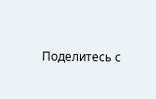Поделитесь с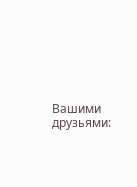Вашими друзьями: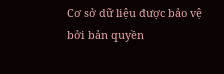Cơ sở dữ liệu được bảo vệ bởi bản quyền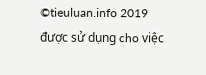©tieuluan.info 2019
được sử dụng cho việc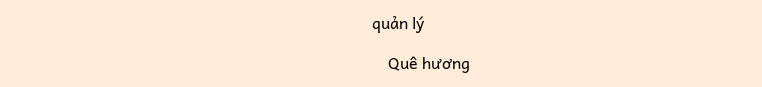quản lý

    Quê hương